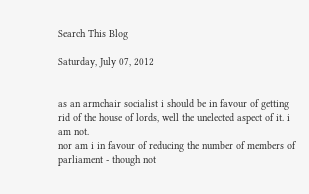Search This Blog

Saturday, July 07, 2012


as an armchair socialist i should be in favour of getting rid of the house of lords, well the unelected aspect of it. i am not.
nor am i in favour of reducing the number of members of parliament - though not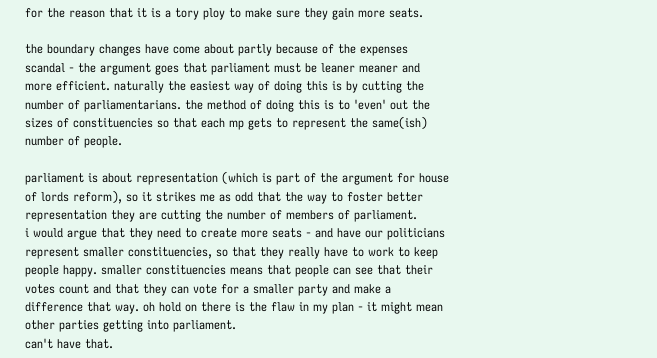for the reason that it is a tory ploy to make sure they gain more seats.

the boundary changes have come about partly because of the expenses scandal - the argument goes that parliament must be leaner meaner and more efficient. naturally the easiest way of doing this is by cutting the number of parliamentarians. the method of doing this is to 'even' out the sizes of constituencies so that each mp gets to represent the same(ish) number of people.

parliament is about representation (which is part of the argument for house of lords reform), so it strikes me as odd that the way to foster better representation they are cutting the number of members of parliament.
i would argue that they need to create more seats - and have our politicians represent smaller constituencies, so that they really have to work to keep people happy. smaller constituencies means that people can see that their votes count and that they can vote for a smaller party and make a difference that way. oh hold on there is the flaw in my plan - it might mean other parties getting into parliament.
can't have that.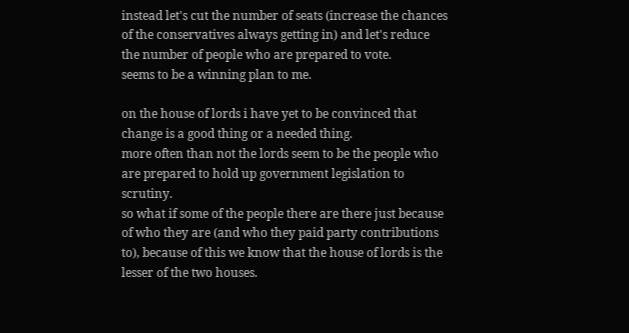instead let's cut the number of seats (increase the chances of the conservatives always getting in) and let's reduce the number of people who are prepared to vote.
seems to be a winning plan to me.

on the house of lords i have yet to be convinced that change is a good thing or a needed thing.
more often than not the lords seem to be the people who are prepared to hold up government legislation to scrutiny.
so what if some of the people there are there just because of who they are (and who they paid party contributions to), because of this we know that the house of lords is the lesser of the two houses.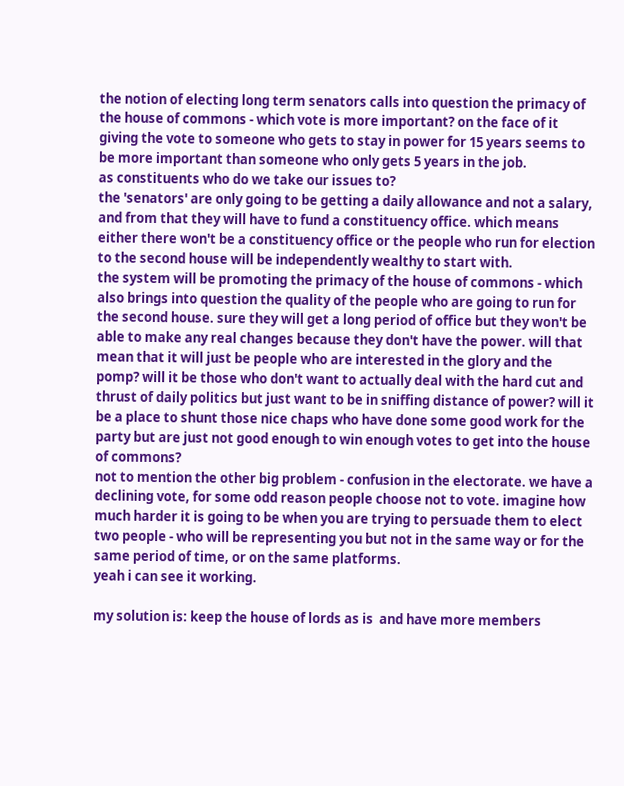the notion of electing long term senators calls into question the primacy of the house of commons - which vote is more important? on the face of it giving the vote to someone who gets to stay in power for 15 years seems to be more important than someone who only gets 5 years in the job.
as constituents who do we take our issues to?
the 'senators' are only going to be getting a daily allowance and not a salary, and from that they will have to fund a constituency office. which means either there won't be a constituency office or the people who run for election to the second house will be independently wealthy to start with.
the system will be promoting the primacy of the house of commons - which also brings into question the quality of the people who are going to run for the second house. sure they will get a long period of office but they won't be able to make any real changes because they don't have the power. will that mean that it will just be people who are interested in the glory and the pomp? will it be those who don't want to actually deal with the hard cut and thrust of daily politics but just want to be in sniffing distance of power? will it be a place to shunt those nice chaps who have done some good work for the party but are just not good enough to win enough votes to get into the house of commons?
not to mention the other big problem - confusion in the electorate. we have a declining vote, for some odd reason people choose not to vote. imagine how much harder it is going to be when you are trying to persuade them to elect two people - who will be representing you but not in the same way or for the same period of time, or on the same platforms.
yeah i can see it working.

my solution is: keep the house of lords as is  and have more members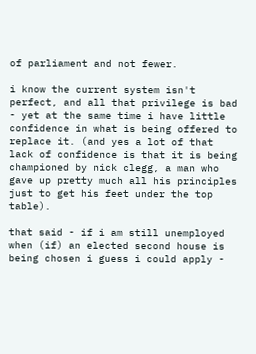of parliament and not fewer.

i know the current system isn't perfect, and all that privilege is bad - yet at the same time i have little confidence in what is being offered to replace it. (and yes a lot of that lack of confidence is that it is being championed by nick clegg, a man who gave up pretty much all his principles just to get his feet under the top table).

that said - if i am still unemployed when (if) an elected second house is being chosen i guess i could apply -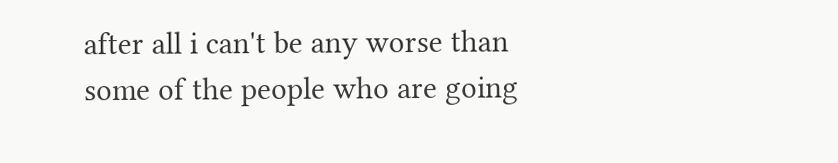after all i can't be any worse than some of the people who are going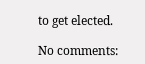to get elected.

No comments: